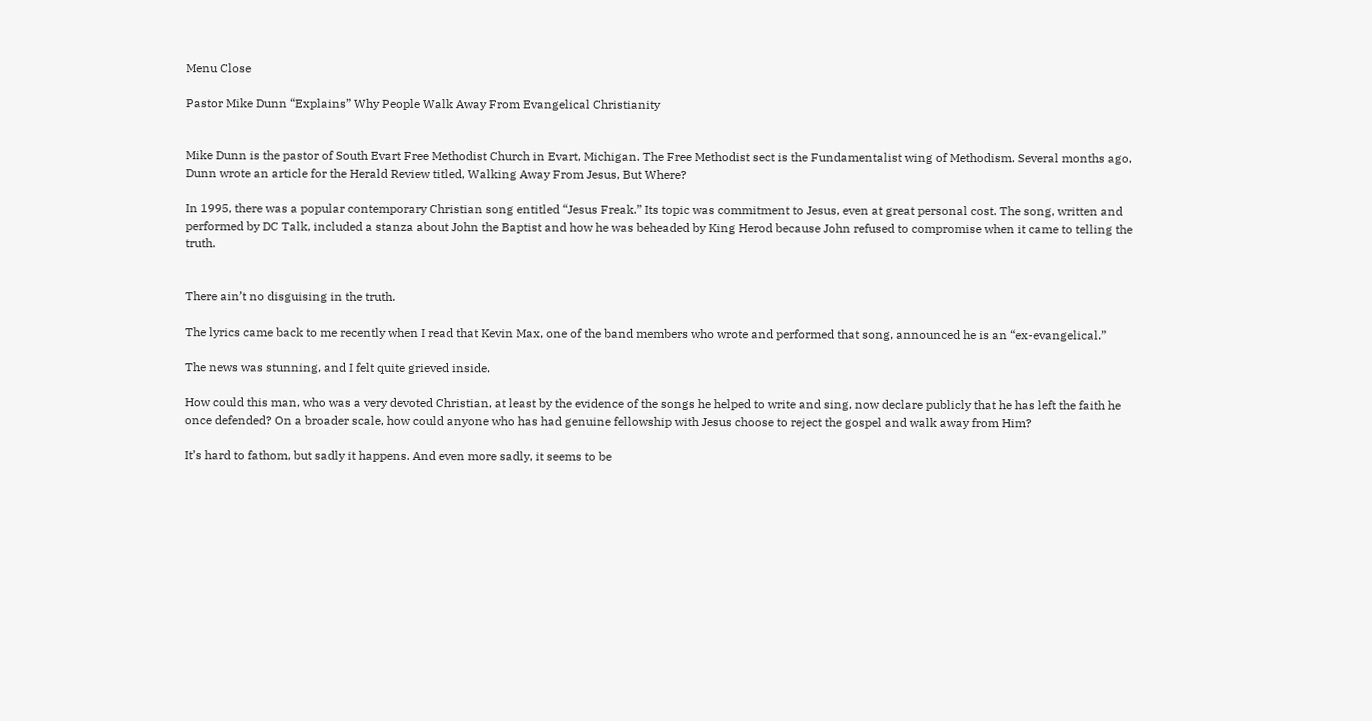Menu Close

Pastor Mike Dunn “Explains” Why People Walk Away From Evangelical Christianity


Mike Dunn is the pastor of South Evart Free Methodist Church in Evart, Michigan. The Free Methodist sect is the Fundamentalist wing of Methodism. Several months ago, Dunn wrote an article for the Herald Review titled, Walking Away From Jesus, But Where?

In 1995, there was a popular contemporary Christian song entitled “Jesus Freak.” Its topic was commitment to Jesus, even at great personal cost. The song, written and performed by DC Talk, included a stanza about John the Baptist and how he was beheaded by King Herod because John refused to compromise when it came to telling the truth.


There ain’t no disguising in the truth.

The lyrics came back to me recently when I read that Kevin Max, one of the band members who wrote and performed that song, announced he is an “ex-evangelical.”

The news was stunning, and I felt quite grieved inside.

How could this man, who was a very devoted Christian, at least by the evidence of the songs he helped to write and sing, now declare publicly that he has left the faith he once defended? On a broader scale, how could anyone who has had genuine fellowship with Jesus choose to reject the gospel and walk away from Him?

It’s hard to fathom, but sadly it happens. And even more sadly, it seems to be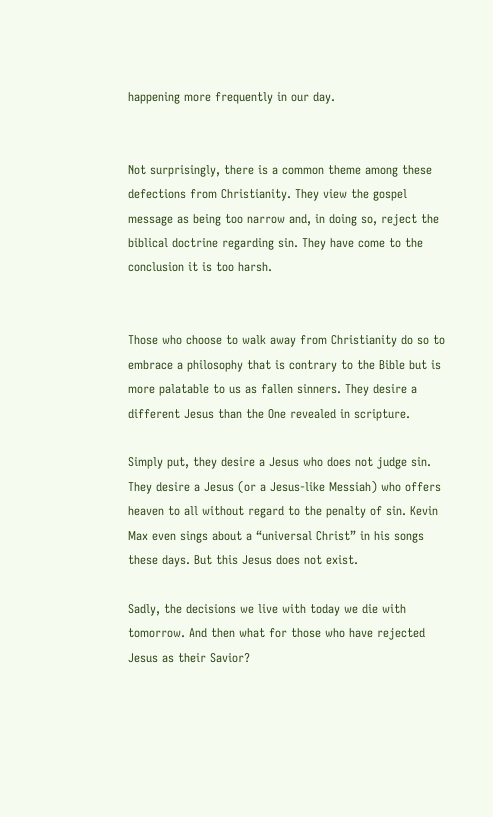happening more frequently in our day.


Not surprisingly, there is a common theme among these defections from Christianity. They view the gospel message as being too narrow and, in doing so, reject the biblical doctrine regarding sin. They have come to the conclusion it is too harsh.


Those who choose to walk away from Christianity do so to embrace a philosophy that is contrary to the Bible but is more palatable to us as fallen sinners. They desire a different Jesus than the One revealed in scripture.

Simply put, they desire a Jesus who does not judge sin. They desire a Jesus (or a Jesus-like Messiah) who offers heaven to all without regard to the penalty of sin. Kevin Max even sings about a “universal Christ” in his songs these days. But this Jesus does not exist.

Sadly, the decisions we live with today we die with tomorrow. And then what for those who have rejected Jesus as their Savior?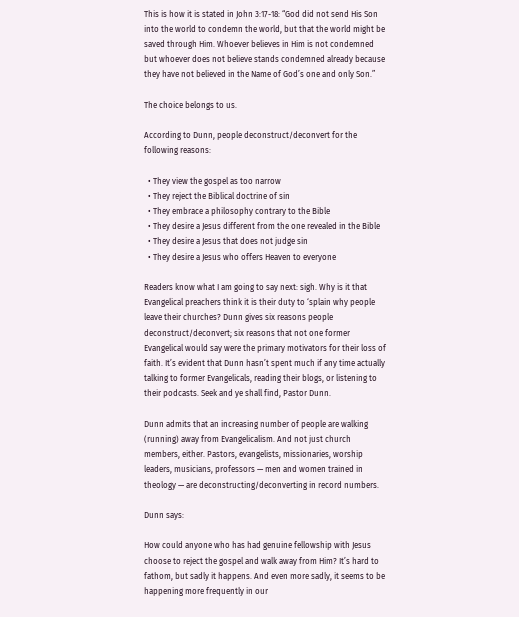This is how it is stated in John 3:17-18: “God did not send His Son into the world to condemn the world, but that the world might be saved through Him. Whoever believes in Him is not condemned but whoever does not believe stands condemned already because they have not believed in the Name of God’s one and only Son.”

The choice belongs to us.

According to Dunn, people deconstruct/deconvert for the following reasons:

  • They view the gospel as too narrow
  • They reject the Biblical doctrine of sin
  • They embrace a philosophy contrary to the Bible
  • They desire a Jesus different from the one revealed in the Bible
  • They desire a Jesus that does not judge sin
  • They desire a Jesus who offers Heaven to everyone

Readers know what I am going to say next: sigh. Why is it that Evangelical preachers think it is their duty to ‘splain why people leave their churches? Dunn gives six reasons people deconstruct/deconvert; six reasons that not one former Evangelical would say were the primary motivators for their loss of faith. It’s evident that Dunn hasn’t spent much if any time actually talking to former Evangelicals, reading their blogs, or listening to their podcasts. Seek and ye shall find, Pastor Dunn.

Dunn admits that an increasing number of people are walking (running) away from Evangelicalism. And not just church members, either. Pastors, evangelists, missionaries, worship leaders, musicians, professors — men and women trained in theology — are deconstructing/deconverting in record numbers.

Dunn says:

How could anyone who has had genuine fellowship with Jesus choose to reject the gospel and walk away from Him? It’s hard to fathom, but sadly it happens. And even more sadly, it seems to be happening more frequently in our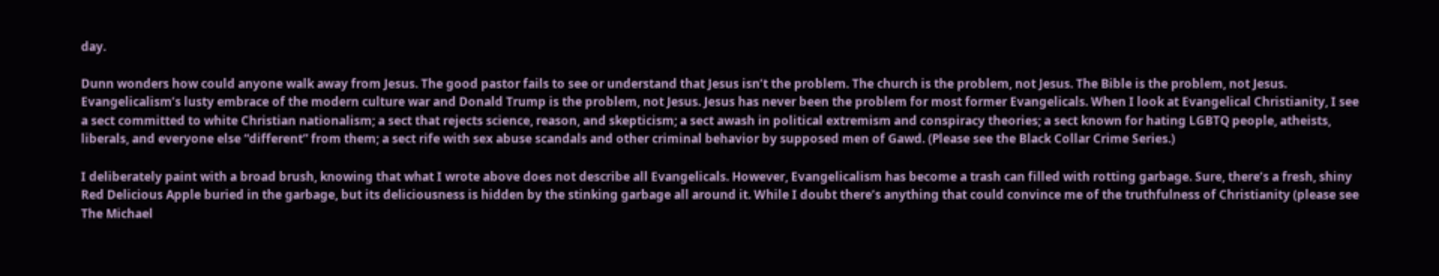day.

Dunn wonders how could anyone walk away from Jesus. The good pastor fails to see or understand that Jesus isn’t the problem. The church is the problem, not Jesus. The Bible is the problem, not Jesus. Evangelicalism’s lusty embrace of the modern culture war and Donald Trump is the problem, not Jesus. Jesus has never been the problem for most former Evangelicals. When I look at Evangelical Christianity, I see a sect committed to white Christian nationalism; a sect that rejects science, reason, and skepticism; a sect awash in political extremism and conspiracy theories; a sect known for hating LGBTQ people, atheists, liberals, and everyone else “different” from them; a sect rife with sex abuse scandals and other criminal behavior by supposed men of Gawd. (Please see the Black Collar Crime Series.)

I deliberately paint with a broad brush, knowing that what I wrote above does not describe all Evangelicals. However, Evangelicalism has become a trash can filled with rotting garbage. Sure, there’s a fresh, shiny Red Delicious Apple buried in the garbage, but its deliciousness is hidden by the stinking garbage all around it. While I doubt there’s anything that could convince me of the truthfulness of Christianity (please see The Michael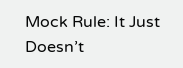Mock Rule: It Just Doesn’t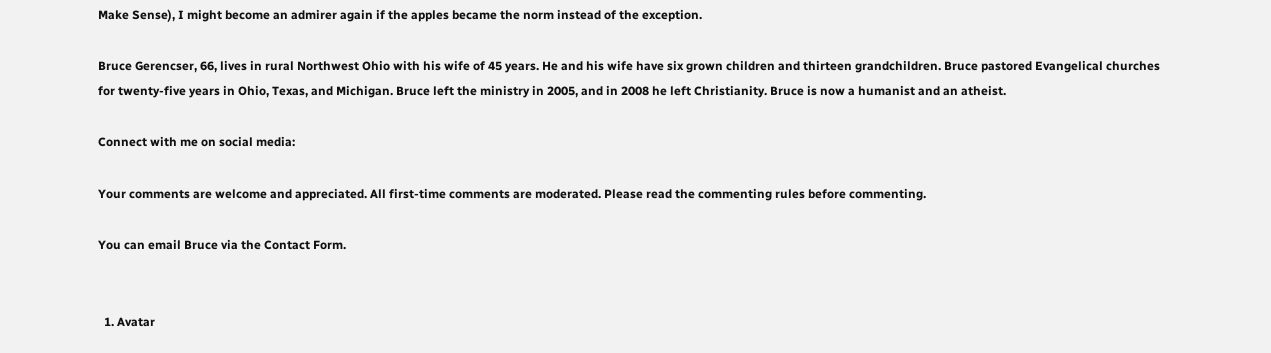Make Sense), I might become an admirer again if the apples became the norm instead of the exception.

Bruce Gerencser, 66, lives in rural Northwest Ohio with his wife of 45 years. He and his wife have six grown children and thirteen grandchildren. Bruce pastored Evangelical churches for twenty-five years in Ohio, Texas, and Michigan. Bruce left the ministry in 2005, and in 2008 he left Christianity. Bruce is now a humanist and an atheist.

Connect with me on social media:

Your comments are welcome and appreciated. All first-time comments are moderated. Please read the commenting rules before commenting.

You can email Bruce via the Contact Form.


  1. Avatar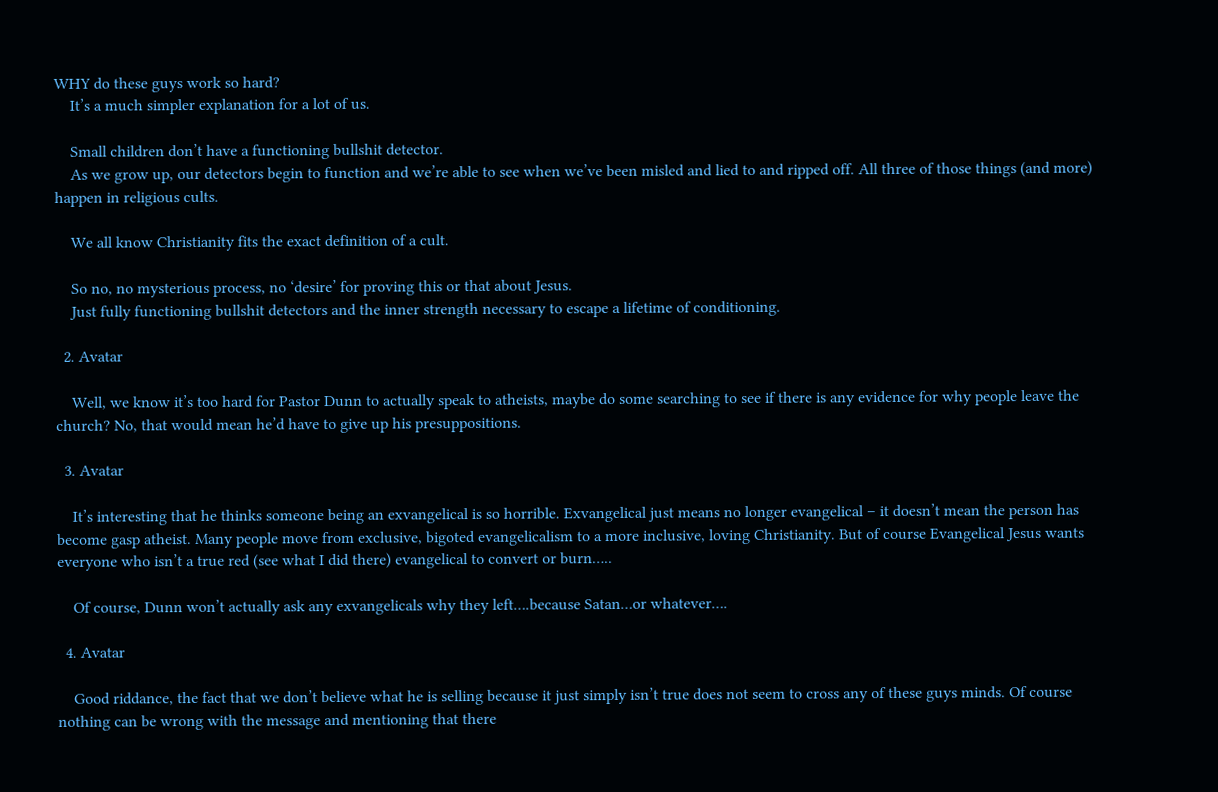WHY do these guys work so hard?
    It’s a much simpler explanation for a lot of us.

    Small children don’t have a functioning bullshit detector.
    As we grow up, our detectors begin to function and we’re able to see when we’ve been misled and lied to and ripped off. All three of those things (and more) happen in religious cults.

    We all know Christianity fits the exact definition of a cult.

    So no, no mysterious process, no ‘desire’ for proving this or that about Jesus.
    Just fully functioning bullshit detectors and the inner strength necessary to escape a lifetime of conditioning.

  2. Avatar

    Well, we know it’s too hard for Pastor Dunn to actually speak to atheists, maybe do some searching to see if there is any evidence for why people leave the church? No, that would mean he’d have to give up his presuppositions.

  3. Avatar

    It’s interesting that he thinks someone being an exvangelical is so horrible. Exvangelical just means no longer evangelical – it doesn’t mean the person has become gasp atheist. Many people move from exclusive, bigoted evangelicalism to a more inclusive, loving Christianity. But of course Evangelical Jesus wants everyone who isn’t a true red (see what I did there) evangelical to convert or burn…..

    Of course, Dunn won’t actually ask any exvangelicals why they left….because Satan…or whatever….

  4. Avatar

    Good riddance, the fact that we don’t believe what he is selling because it just simply isn’t true does not seem to cross any of these guys minds. Of course nothing can be wrong with the message and mentioning that there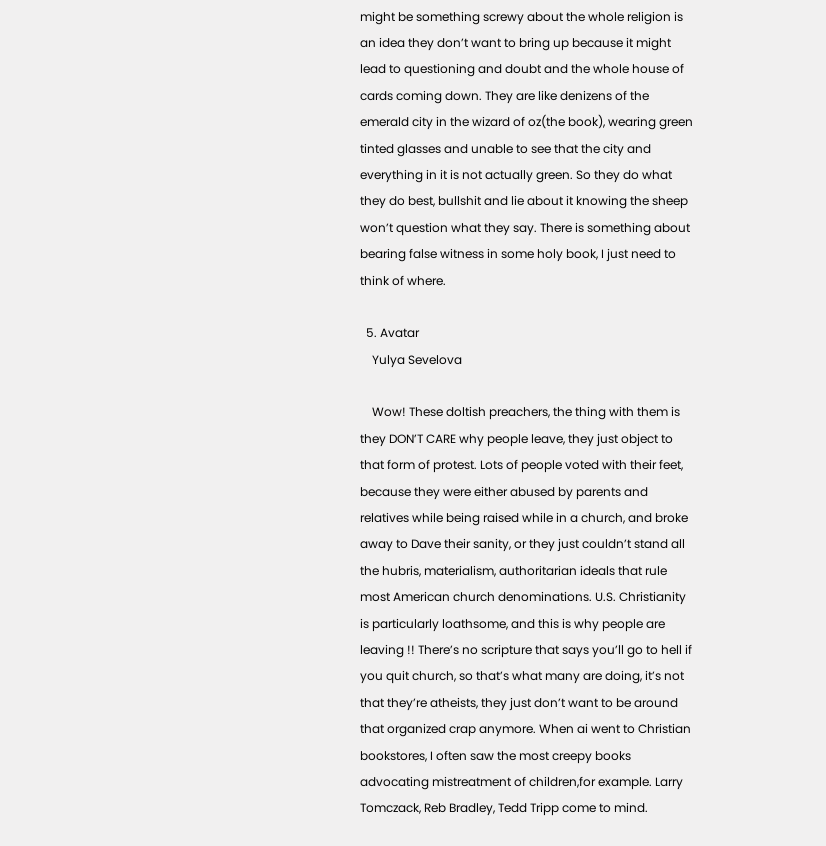might be something screwy about the whole religion is an idea they don’t want to bring up because it might lead to questioning and doubt and the whole house of cards coming down. They are like denizens of the emerald city in the wizard of oz(the book), wearing green tinted glasses and unable to see that the city and everything in it is not actually green. So they do what they do best, bullshit and lie about it knowing the sheep won’t question what they say. There is something about bearing false witness in some holy book, I just need to think of where.

  5. Avatar
    Yulya Sevelova

    Wow! These doltish preachers, the thing with them is they DON’T CARE why people leave, they just object to that form of protest. Lots of people voted with their feet, because they were either abused by parents and relatives while being raised while in a church, and broke away to Dave their sanity, or they just couldn’t stand all the hubris, materialism, authoritarian ideals that rule most American church denominations. U.S. Christianity is particularly loathsome, and this is why people are leaving !! There’s no scripture that says you’ll go to hell if you quit church, so that’s what many are doing, it’s not that they’re atheists, they just don’t want to be around that organized crap anymore. When ai went to Christian bookstores, I often saw the most creepy books advocating mistreatment of children,for example. Larry Tomczack, Reb Bradley, Tedd Tripp come to mind.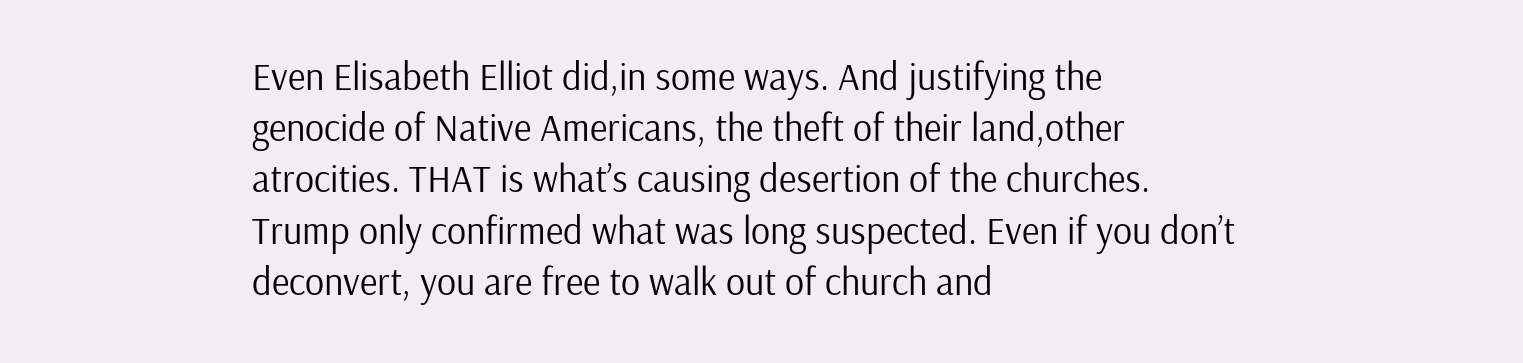Even Elisabeth Elliot did,in some ways. And justifying the genocide of Native Americans, the theft of their land,other atrocities. THAT is what’s causing desertion of the churches. Trump only confirmed what was long suspected. Even if you don’t deconvert, you are free to walk out of church and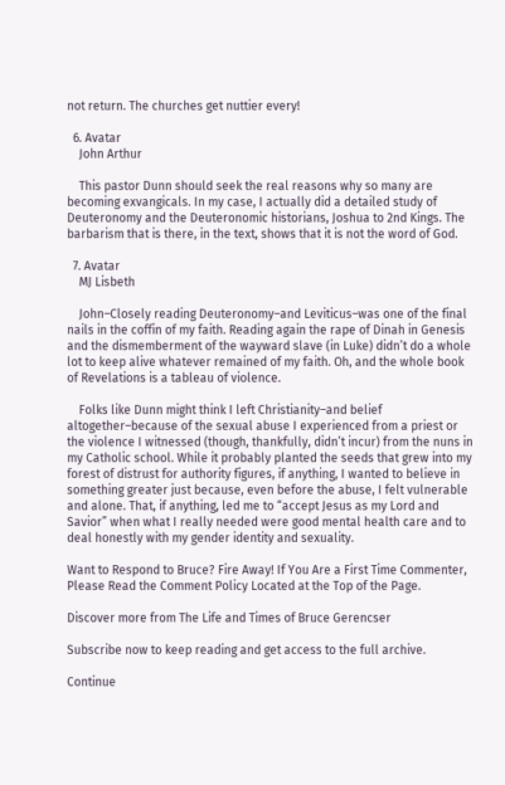not return. The churches get nuttier every!

  6. Avatar
    John Arthur

    This pastor Dunn should seek the real reasons why so many are becoming exvangicals. In my case, I actually did a detailed study of Deuteronomy and the Deuteronomic historians, Joshua to 2nd Kings. The barbarism that is there, in the text, shows that it is not the word of God.

  7. Avatar
    MJ Lisbeth

    John–Closely reading Deuteronomy–and Leviticus–was one of the final nails in the coffin of my faith. Reading again the rape of Dinah in Genesis and the dismemberment of the wayward slave (in Luke) didn’t do a whole lot to keep alive whatever remained of my faith. Oh, and the whole book of Revelations is a tableau of violence.

    Folks like Dunn might think I left Christianity–and belief altogether–because of the sexual abuse I experienced from a priest or the violence I witnessed (though, thankfully, didn’t incur) from the nuns in my Catholic school. While it probably planted the seeds that grew into my forest of distrust for authority figures, if anything, I wanted to believe in something greater just because, even before the abuse, I felt vulnerable and alone. That, if anything, led me to “accept Jesus as my Lord and Savior” when what I really needed were good mental health care and to deal honestly with my gender identity and sexuality.

Want to Respond to Bruce? Fire Away! If You Are a First Time Commenter, Please Read the Comment Policy Located at the Top of the Page.

Discover more from The Life and Times of Bruce Gerencser

Subscribe now to keep reading and get access to the full archive.

Continue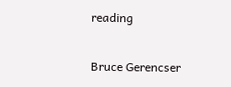reading

Bruce Gerencser